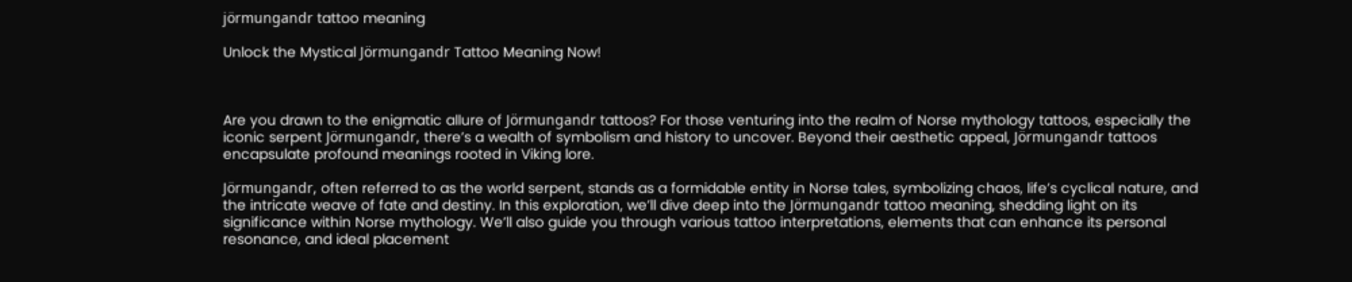jörmungandr tattoo meaning

Unlock the Mystical Jörmungandr Tattoo Meaning Now!



Are you drawn to the enigmatic allure of Jörmungandr tattoos? For those venturing into the realm of Norse mythology tattoos, especially the iconic serpent Jörmungandr, there’s a wealth of symbolism and history to uncover. Beyond their aesthetic appeal, Jörmungandr tattoos encapsulate profound meanings rooted in Viking lore.

Jörmungandr, often referred to as the world serpent, stands as a formidable entity in Norse tales, symbolizing chaos, life’s cyclical nature, and the intricate weave of fate and destiny. In this exploration, we’ll dive deep into the Jörmungandr tattoo meaning, shedding light on its significance within Norse mythology. We’ll also guide you through various tattoo interpretations, elements that can enhance its personal resonance, and ideal placement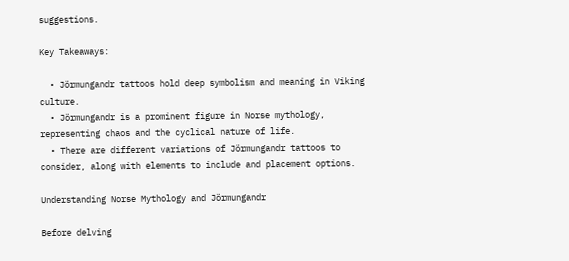suggestions.

Key Takeaways:

  • Jörmungandr tattoos hold deep symbolism and meaning in Viking culture.
  • Jörmungandr is a prominent figure in Norse mythology, representing chaos and the cyclical nature of life.
  • There are different variations of Jörmungandr tattoos to consider, along with elements to include and placement options.

Understanding Norse Mythology and Jörmungandr

Before delving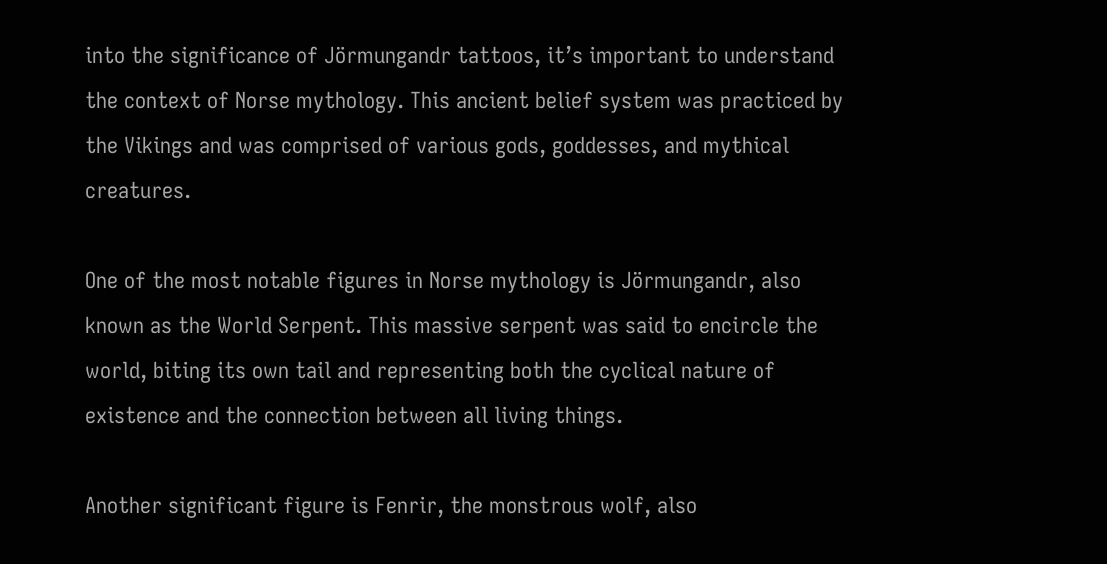into the significance of Jörmungandr tattoos, it’s important to understand the context of Norse mythology. This ancient belief system was practiced by the Vikings and was comprised of various gods, goddesses, and mythical creatures.

One of the most notable figures in Norse mythology is Jörmungandr, also known as the World Serpent. This massive serpent was said to encircle the world, biting its own tail and representing both the cyclical nature of existence and the connection between all living things.

Another significant figure is Fenrir, the monstrous wolf, also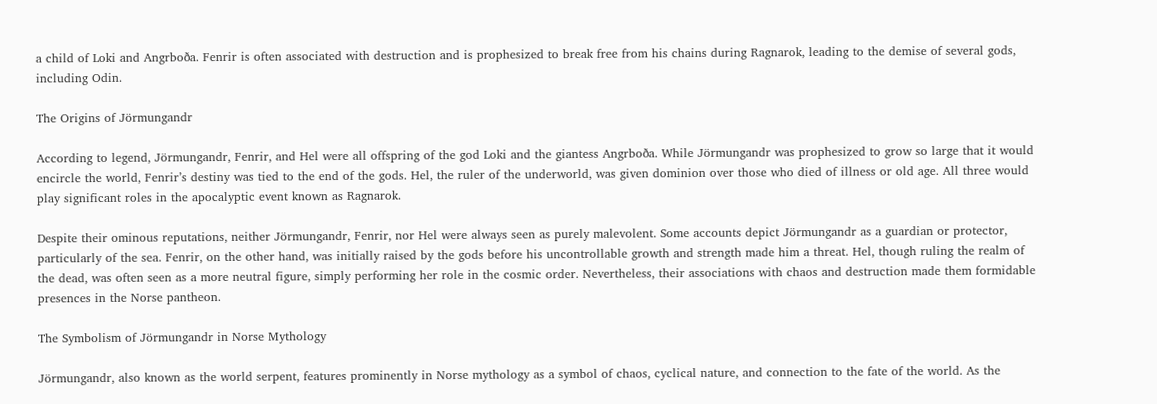a child of Loki and Angrboða. Fenrir is often associated with destruction and is prophesized to break free from his chains during Ragnarok, leading to the demise of several gods, including Odin.

The Origins of Jörmungandr

According to legend, Jörmungandr, Fenrir, and Hel were all offspring of the god Loki and the giantess Angrboða. While Jörmungandr was prophesized to grow so large that it would encircle the world, Fenrir’s destiny was tied to the end of the gods. Hel, the ruler of the underworld, was given dominion over those who died of illness or old age. All three would play significant roles in the apocalyptic event known as Ragnarok.

Despite their ominous reputations, neither Jörmungandr, Fenrir, nor Hel were always seen as purely malevolent. Some accounts depict Jörmungandr as a guardian or protector, particularly of the sea. Fenrir, on the other hand, was initially raised by the gods before his uncontrollable growth and strength made him a threat. Hel, though ruling the realm of the dead, was often seen as a more neutral figure, simply performing her role in the cosmic order. Nevertheless, their associations with chaos and destruction made them formidable presences in the Norse pantheon.

The Symbolism of Jörmungandr in Norse Mythology

Jörmungandr, also known as the world serpent, features prominently in Norse mythology as a symbol of chaos, cyclical nature, and connection to the fate of the world. As the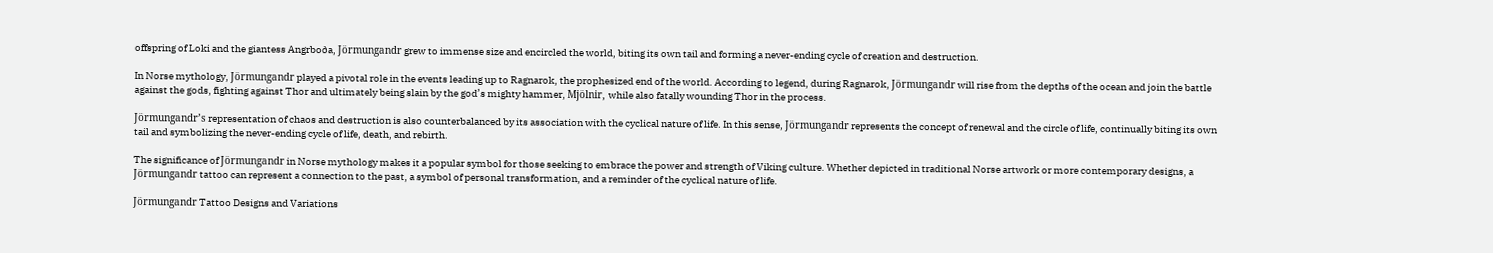offspring of Loki and the giantess Angrboða, Jörmungandr grew to immense size and encircled the world, biting its own tail and forming a never-ending cycle of creation and destruction.

In Norse mythology, Jörmungandr played a pivotal role in the events leading up to Ragnarok, the prophesized end of the world. According to legend, during Ragnarok, Jörmungandr will rise from the depths of the ocean and join the battle against the gods, fighting against Thor and ultimately being slain by the god’s mighty hammer, Mjölnir, while also fatally wounding Thor in the process.

Jörmungandr’s representation of chaos and destruction is also counterbalanced by its association with the cyclical nature of life. In this sense, Jörmungandr represents the concept of renewal and the circle of life, continually biting its own tail and symbolizing the never-ending cycle of life, death, and rebirth.

The significance of Jörmungandr in Norse mythology makes it a popular symbol for those seeking to embrace the power and strength of Viking culture. Whether depicted in traditional Norse artwork or more contemporary designs, a Jörmungandr tattoo can represent a connection to the past, a symbol of personal transformation, and a reminder of the cyclical nature of life.

Jörmungandr Tattoo Designs and Variations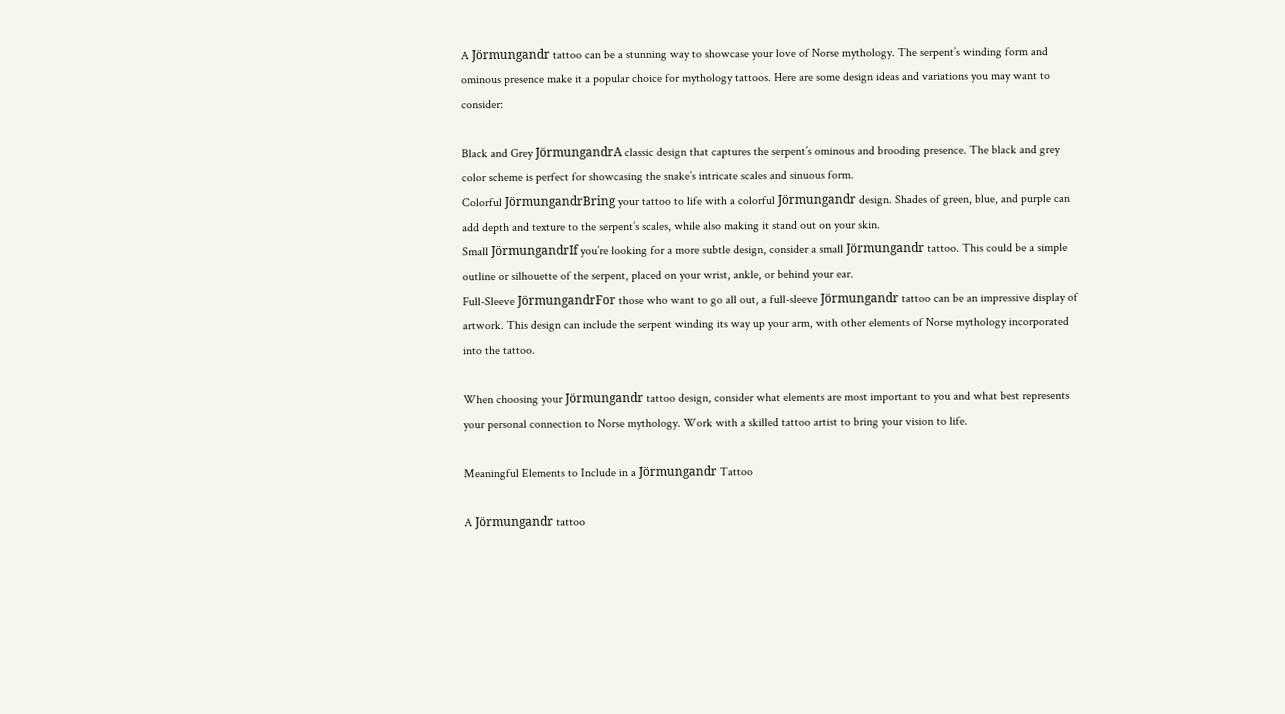A Jörmungandr tattoo can be a stunning way to showcase your love of Norse mythology. The serpent’s winding form and ominous presence make it a popular choice for mythology tattoos. Here are some design ideas and variations you may want to consider:

Black and Grey JörmungandrA classic design that captures the serpent’s ominous and brooding presence. The black and grey color scheme is perfect for showcasing the snake’s intricate scales and sinuous form.
Colorful JörmungandrBring your tattoo to life with a colorful Jörmungandr design. Shades of green, blue, and purple can add depth and texture to the serpent’s scales, while also making it stand out on your skin.
Small JörmungandrIf you’re looking for a more subtle design, consider a small Jörmungandr tattoo. This could be a simple outline or silhouette of the serpent, placed on your wrist, ankle, or behind your ear.
Full-Sleeve JörmungandrFor those who want to go all out, a full-sleeve Jörmungandr tattoo can be an impressive display of artwork. This design can include the serpent winding its way up your arm, with other elements of Norse mythology incorporated into the tattoo.

When choosing your Jörmungandr tattoo design, consider what elements are most important to you and what best represents your personal connection to Norse mythology. Work with a skilled tattoo artist to bring your vision to life.

Meaningful Elements to Include in a Jörmungandr Tattoo

A Jörmungandr tattoo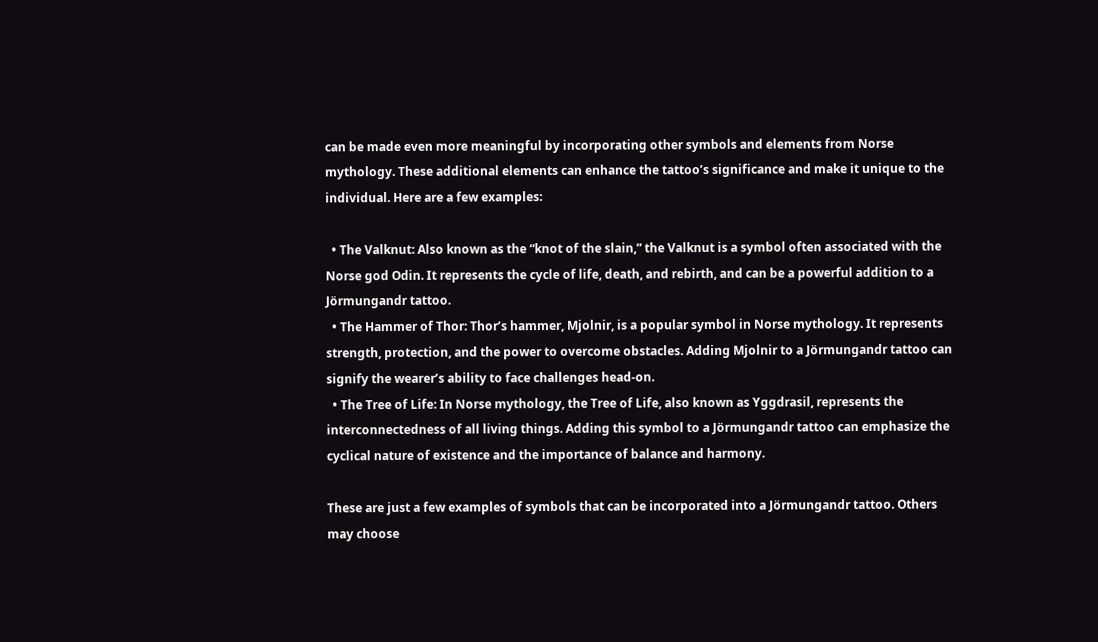can be made even more meaningful by incorporating other symbols and elements from Norse mythology. These additional elements can enhance the tattoo’s significance and make it unique to the individual. Here are a few examples:

  • The Valknut: Also known as the “knot of the slain,” the Valknut is a symbol often associated with the Norse god Odin. It represents the cycle of life, death, and rebirth, and can be a powerful addition to a Jörmungandr tattoo.
  • The Hammer of Thor: Thor’s hammer, Mjolnir, is a popular symbol in Norse mythology. It represents strength, protection, and the power to overcome obstacles. Adding Mjolnir to a Jörmungandr tattoo can signify the wearer’s ability to face challenges head-on.
  • The Tree of Life: In Norse mythology, the Tree of Life, also known as Yggdrasil, represents the interconnectedness of all living things. Adding this symbol to a Jörmungandr tattoo can emphasize the cyclical nature of existence and the importance of balance and harmony.

These are just a few examples of symbols that can be incorporated into a Jörmungandr tattoo. Others may choose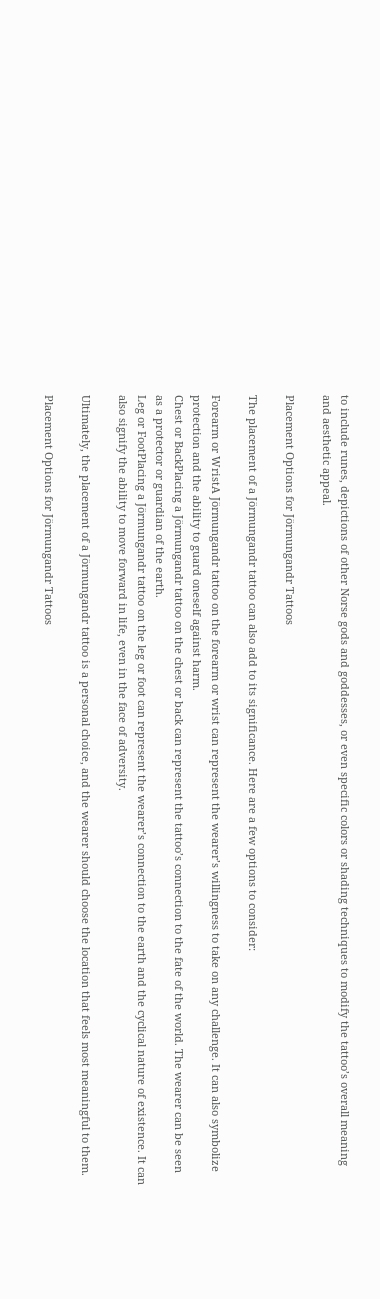to include runes, depictions of other Norse gods and goddesses, or even specific colors or shading techniques to modify the tattoo’s overall meaning and aesthetic appeal.

Placement Options for Jörmungandr Tattoos

The placement of a Jörmungandr tattoo can also add to its significance. Here are a few options to consider:

Forearm or WristA Jörmungandr tattoo on the forearm or wrist can represent the wearer’s willingness to take on any challenge. It can also symbolize protection and the ability to guard oneself against harm.
Chest or BackPlacing a Jörmungandr tattoo on the chest or back can represent the tattoo’s connection to the fate of the world. The wearer can be seen as a protector or guardian of the earth.
Leg or FootPlacing a Jörmungandr tattoo on the leg or foot can represent the wearer’s connection to the earth and the cyclical nature of existence. It can also signify the ability to move forward in life, even in the face of adversity.

Ultimately, the placement of a Jörmungandr tattoo is a personal choice, and the wearer should choose the location that feels most meaningful to them.

Placement Options for Jörmungandr Tattoos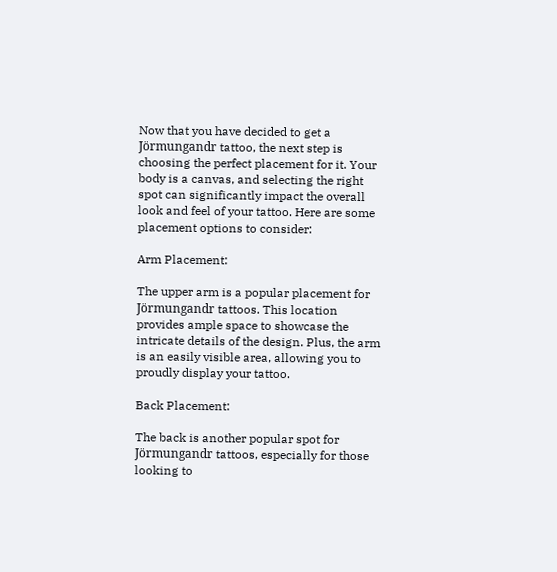Now that you have decided to get a Jörmungandr tattoo, the next step is choosing the perfect placement for it. Your body is a canvas, and selecting the right spot can significantly impact the overall look and feel of your tattoo. Here are some placement options to consider:

Arm Placement:

The upper arm is a popular placement for Jörmungandr tattoos. This location provides ample space to showcase the intricate details of the design. Plus, the arm is an easily visible area, allowing you to proudly display your tattoo.

Back Placement:

The back is another popular spot for Jörmungandr tattoos, especially for those looking to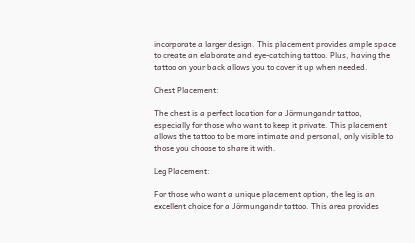incorporate a larger design. This placement provides ample space to create an elaborate and eye-catching tattoo. Plus, having the tattoo on your back allows you to cover it up when needed.

Chest Placement:

The chest is a perfect location for a Jörmungandr tattoo, especially for those who want to keep it private. This placement allows the tattoo to be more intimate and personal, only visible to those you choose to share it with.

Leg Placement:

For those who want a unique placement option, the leg is an excellent choice for a Jörmungandr tattoo. This area provides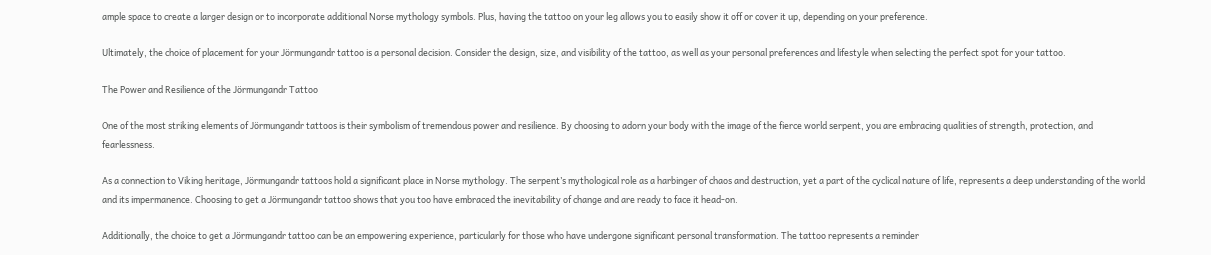ample space to create a larger design or to incorporate additional Norse mythology symbols. Plus, having the tattoo on your leg allows you to easily show it off or cover it up, depending on your preference.

Ultimately, the choice of placement for your Jörmungandr tattoo is a personal decision. Consider the design, size, and visibility of the tattoo, as well as your personal preferences and lifestyle when selecting the perfect spot for your tattoo.

The Power and Resilience of the Jörmungandr Tattoo

One of the most striking elements of Jörmungandr tattoos is their symbolism of tremendous power and resilience. By choosing to adorn your body with the image of the fierce world serpent, you are embracing qualities of strength, protection, and fearlessness.

As a connection to Viking heritage, Jörmungandr tattoos hold a significant place in Norse mythology. The serpent’s mythological role as a harbinger of chaos and destruction, yet a part of the cyclical nature of life, represents a deep understanding of the world and its impermanence. Choosing to get a Jörmungandr tattoo shows that you too have embraced the inevitability of change and are ready to face it head-on.

Additionally, the choice to get a Jörmungandr tattoo can be an empowering experience, particularly for those who have undergone significant personal transformation. The tattoo represents a reminder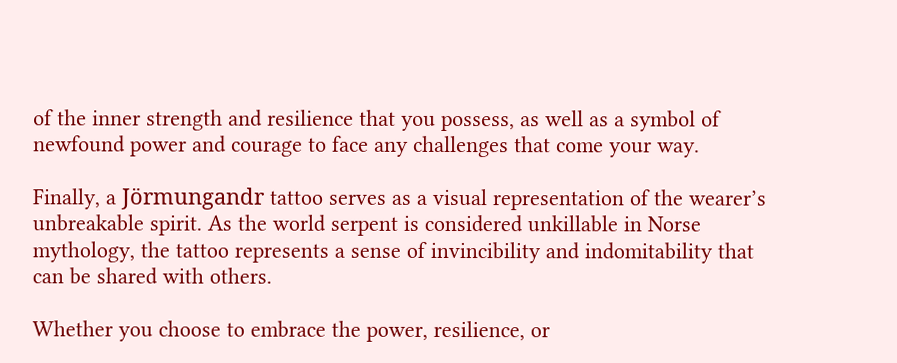of the inner strength and resilience that you possess, as well as a symbol of newfound power and courage to face any challenges that come your way.

Finally, a Jörmungandr tattoo serves as a visual representation of the wearer’s unbreakable spirit. As the world serpent is considered unkillable in Norse mythology, the tattoo represents a sense of invincibility and indomitability that can be shared with others.

Whether you choose to embrace the power, resilience, or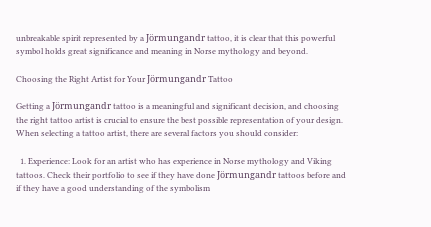unbreakable spirit represented by a Jörmungandr tattoo, it is clear that this powerful symbol holds great significance and meaning in Norse mythology and beyond.

Choosing the Right Artist for Your Jörmungandr Tattoo

Getting a Jörmungandr tattoo is a meaningful and significant decision, and choosing the right tattoo artist is crucial to ensure the best possible representation of your design. When selecting a tattoo artist, there are several factors you should consider:

  1. Experience: Look for an artist who has experience in Norse mythology and Viking tattoos. Check their portfolio to see if they have done Jörmungandr tattoos before and if they have a good understanding of the symbolism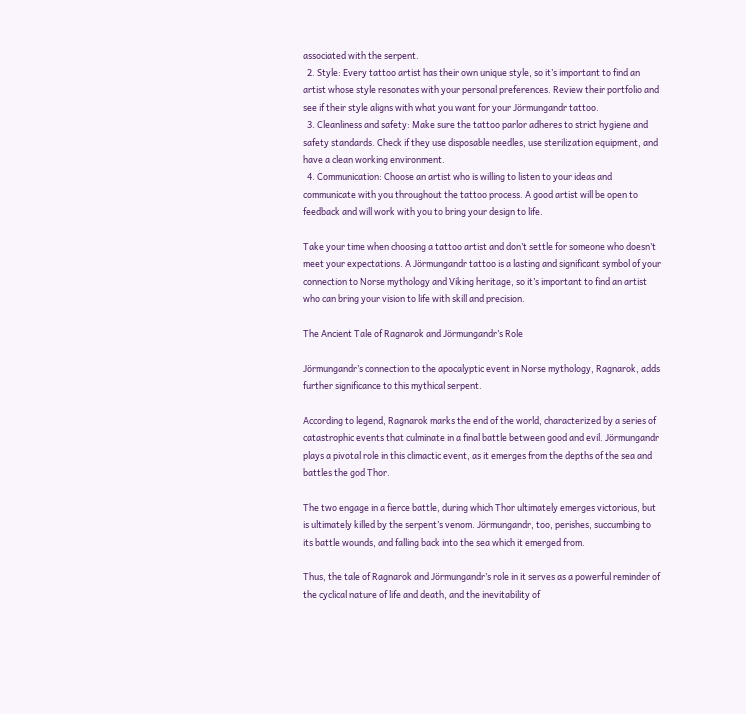associated with the serpent.
  2. Style: Every tattoo artist has their own unique style, so it’s important to find an artist whose style resonates with your personal preferences. Review their portfolio and see if their style aligns with what you want for your Jörmungandr tattoo.
  3. Cleanliness and safety: Make sure the tattoo parlor adheres to strict hygiene and safety standards. Check if they use disposable needles, use sterilization equipment, and have a clean working environment.
  4. Communication: Choose an artist who is willing to listen to your ideas and communicate with you throughout the tattoo process. A good artist will be open to feedback and will work with you to bring your design to life.

Take your time when choosing a tattoo artist and don’t settle for someone who doesn’t meet your expectations. A Jörmungandr tattoo is a lasting and significant symbol of your connection to Norse mythology and Viking heritage, so it’s important to find an artist who can bring your vision to life with skill and precision.

The Ancient Tale of Ragnarok and Jörmungandr’s Role

Jörmungandr’s connection to the apocalyptic event in Norse mythology, Ragnarok, adds further significance to this mythical serpent.

According to legend, Ragnarok marks the end of the world, characterized by a series of catastrophic events that culminate in a final battle between good and evil. Jörmungandr plays a pivotal role in this climactic event, as it emerges from the depths of the sea and battles the god Thor.

The two engage in a fierce battle, during which Thor ultimately emerges victorious, but is ultimately killed by the serpent’s venom. Jörmungandr, too, perishes, succumbing to its battle wounds, and falling back into the sea which it emerged from.

Thus, the tale of Ragnarok and Jörmungandr’s role in it serves as a powerful reminder of the cyclical nature of life and death, and the inevitability of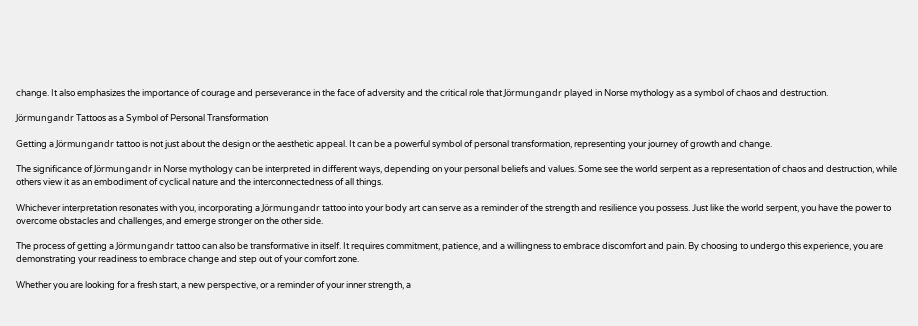change. It also emphasizes the importance of courage and perseverance in the face of adversity and the critical role that Jörmungandr played in Norse mythology as a symbol of chaos and destruction.

Jörmungandr Tattoos as a Symbol of Personal Transformation

Getting a Jörmungandr tattoo is not just about the design or the aesthetic appeal. It can be a powerful symbol of personal transformation, representing your journey of growth and change.

The significance of Jörmungandr in Norse mythology can be interpreted in different ways, depending on your personal beliefs and values. Some see the world serpent as a representation of chaos and destruction, while others view it as an embodiment of cyclical nature and the interconnectedness of all things.

Whichever interpretation resonates with you, incorporating a Jörmungandr tattoo into your body art can serve as a reminder of the strength and resilience you possess. Just like the world serpent, you have the power to overcome obstacles and challenges, and emerge stronger on the other side.

The process of getting a Jörmungandr tattoo can also be transformative in itself. It requires commitment, patience, and a willingness to embrace discomfort and pain. By choosing to undergo this experience, you are demonstrating your readiness to embrace change and step out of your comfort zone.

Whether you are looking for a fresh start, a new perspective, or a reminder of your inner strength, a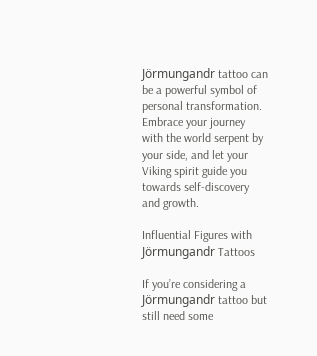Jörmungandr tattoo can be a powerful symbol of personal transformation. Embrace your journey with the world serpent by your side, and let your Viking spirit guide you towards self-discovery and growth.

Influential Figures with Jörmungandr Tattoos

If you’re considering a Jörmungandr tattoo but still need some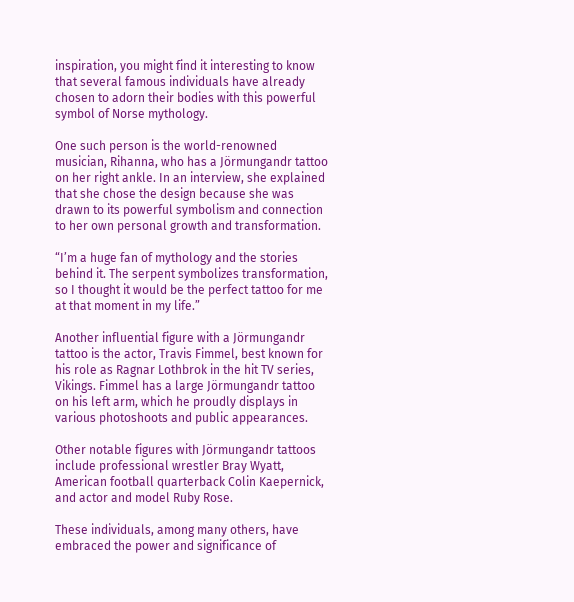inspiration, you might find it interesting to know that several famous individuals have already chosen to adorn their bodies with this powerful symbol of Norse mythology.

One such person is the world-renowned musician, Rihanna, who has a Jörmungandr tattoo on her right ankle. In an interview, she explained that she chose the design because she was drawn to its powerful symbolism and connection to her own personal growth and transformation.

“I’m a huge fan of mythology and the stories behind it. The serpent symbolizes transformation, so I thought it would be the perfect tattoo for me at that moment in my life.”

Another influential figure with a Jörmungandr tattoo is the actor, Travis Fimmel, best known for his role as Ragnar Lothbrok in the hit TV series, Vikings. Fimmel has a large Jörmungandr tattoo on his left arm, which he proudly displays in various photoshoots and public appearances.

Other notable figures with Jörmungandr tattoos include professional wrestler Bray Wyatt, American football quarterback Colin Kaepernick, and actor and model Ruby Rose.

These individuals, among many others, have embraced the power and significance of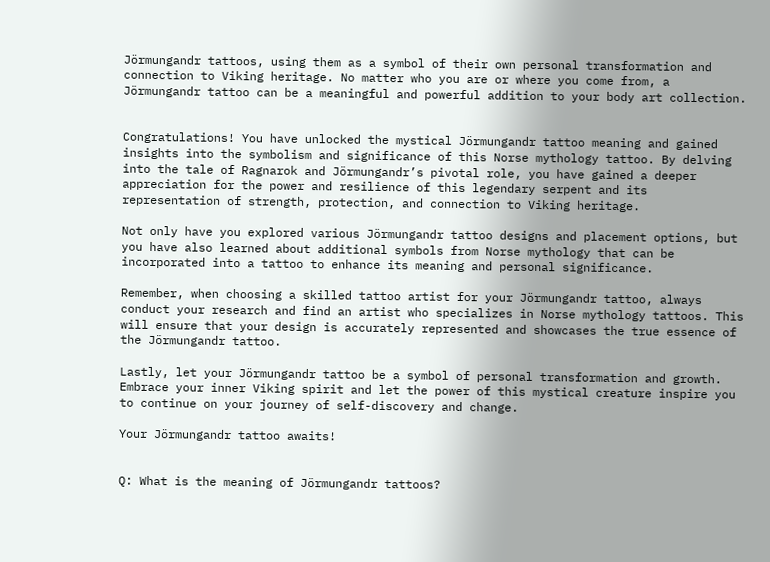Jörmungandr tattoos, using them as a symbol of their own personal transformation and connection to Viking heritage. No matter who you are or where you come from, a Jörmungandr tattoo can be a meaningful and powerful addition to your body art collection.


Congratulations! You have unlocked the mystical Jörmungandr tattoo meaning and gained insights into the symbolism and significance of this Norse mythology tattoo. By delving into the tale of Ragnarok and Jörmungandr’s pivotal role, you have gained a deeper appreciation for the power and resilience of this legendary serpent and its representation of strength, protection, and connection to Viking heritage.

Not only have you explored various Jörmungandr tattoo designs and placement options, but you have also learned about additional symbols from Norse mythology that can be incorporated into a tattoo to enhance its meaning and personal significance.

Remember, when choosing a skilled tattoo artist for your Jörmungandr tattoo, always conduct your research and find an artist who specializes in Norse mythology tattoos. This will ensure that your design is accurately represented and showcases the true essence of the Jörmungandr tattoo.

Lastly, let your Jörmungandr tattoo be a symbol of personal transformation and growth. Embrace your inner Viking spirit and let the power of this mystical creature inspire you to continue on your journey of self-discovery and change.

Your Jörmungandr tattoo awaits!


Q: What is the meaning of Jörmungandr tattoos?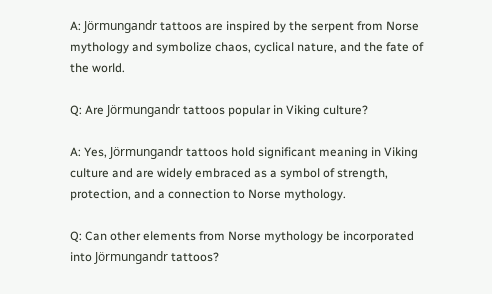A: Jörmungandr tattoos are inspired by the serpent from Norse mythology and symbolize chaos, cyclical nature, and the fate of the world.

Q: Are Jörmungandr tattoos popular in Viking culture?

A: Yes, Jörmungandr tattoos hold significant meaning in Viking culture and are widely embraced as a symbol of strength, protection, and a connection to Norse mythology.

Q: Can other elements from Norse mythology be incorporated into Jörmungandr tattoos?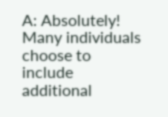A: Absolutely! Many individuals choose to include additional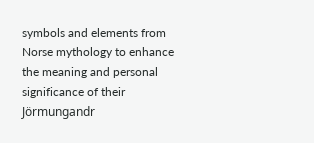symbols and elements from Norse mythology to enhance the meaning and personal significance of their Jörmungandr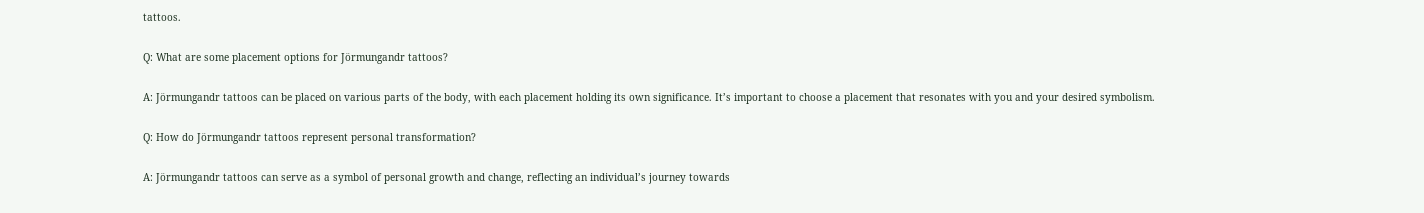tattoos.

Q: What are some placement options for Jörmungandr tattoos?

A: Jörmungandr tattoos can be placed on various parts of the body, with each placement holding its own significance. It’s important to choose a placement that resonates with you and your desired symbolism.

Q: How do Jörmungandr tattoos represent personal transformation?

A: Jörmungandr tattoos can serve as a symbol of personal growth and change, reflecting an individual’s journey towards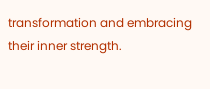transformation and embracing their inner strength.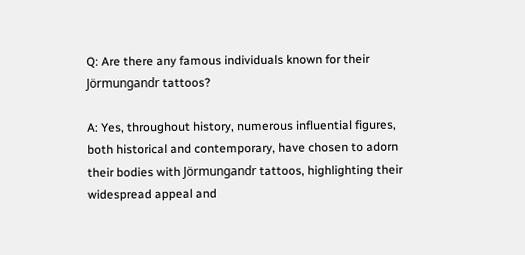Q: Are there any famous individuals known for their Jörmungandr tattoos?

A: Yes, throughout history, numerous influential figures, both historical and contemporary, have chosen to adorn their bodies with Jörmungandr tattoos, highlighting their widespread appeal and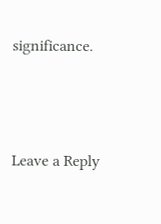significance.





Leave a Reply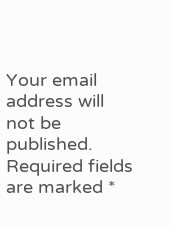Your email address will not be published. Required fields are marked *